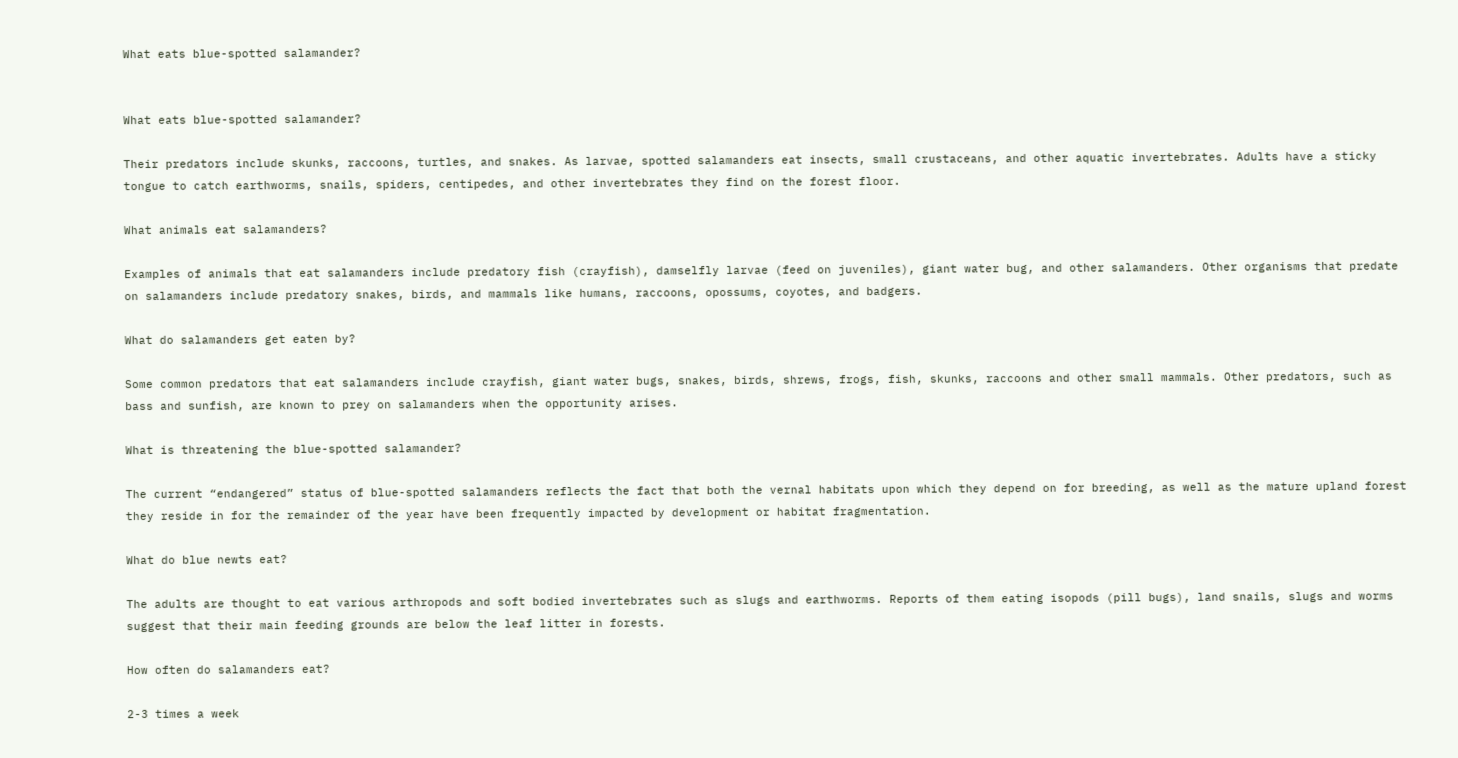What eats blue-spotted salamander?


What eats blue-spotted salamander?

Their predators include skunks, raccoons, turtles, and snakes. As larvae, spotted salamanders eat insects, small crustaceans, and other aquatic invertebrates. Adults have a sticky tongue to catch earthworms, snails, spiders, centipedes, and other invertebrates they find on the forest floor.

What animals eat salamanders?

Examples of animals that eat salamanders include predatory fish (crayfish), damselfly larvae (feed on juveniles), giant water bug, and other salamanders. Other organisms that predate on salamanders include predatory snakes, birds, and mammals like humans, raccoons, opossums, coyotes, and badgers.

What do salamanders get eaten by?

Some common predators that eat salamanders include crayfish, giant water bugs, snakes, birds, shrews, frogs, fish, skunks, raccoons and other small mammals. Other predators, such as bass and sunfish, are known to prey on salamanders when the opportunity arises.

What is threatening the blue-spotted salamander?

The current “endangered” status of blue-spotted salamanders reflects the fact that both the vernal habitats upon which they depend on for breeding, as well as the mature upland forest they reside in for the remainder of the year have been frequently impacted by development or habitat fragmentation.

What do blue newts eat?

The adults are thought to eat various arthropods and soft bodied invertebrates such as slugs and earthworms. Reports of them eating isopods (pill bugs), land snails, slugs and worms suggest that their main feeding grounds are below the leaf litter in forests.

How often do salamanders eat?

2-3 times a week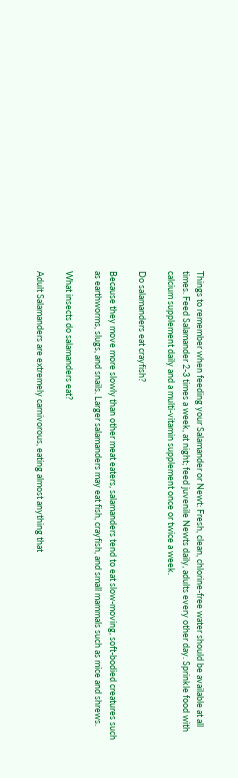Things to remember when feeding your Salamander or Newt: Fresh, clean, chlorine-free water should be available at all times. Feed Salamander 2-3 times a week, at night; feed juvenile Newts daily, adults every other day. Sprinkle food with calcium supplement daily and a multi-vitamin supplement once or twice a week.

Do salamanders eat crayfish?

Because they move more slowly than other meat eaters, salamanders tend to eat slow-moving, soft-bodied creatures such as earthworms, slugs, and snails. Larger salamanders may eat fish, crayfish, and small mammals such as mice and shrews.

What insects do salamanders eat?

Adult Salamanders are extremely carnivorous, eating almost anything that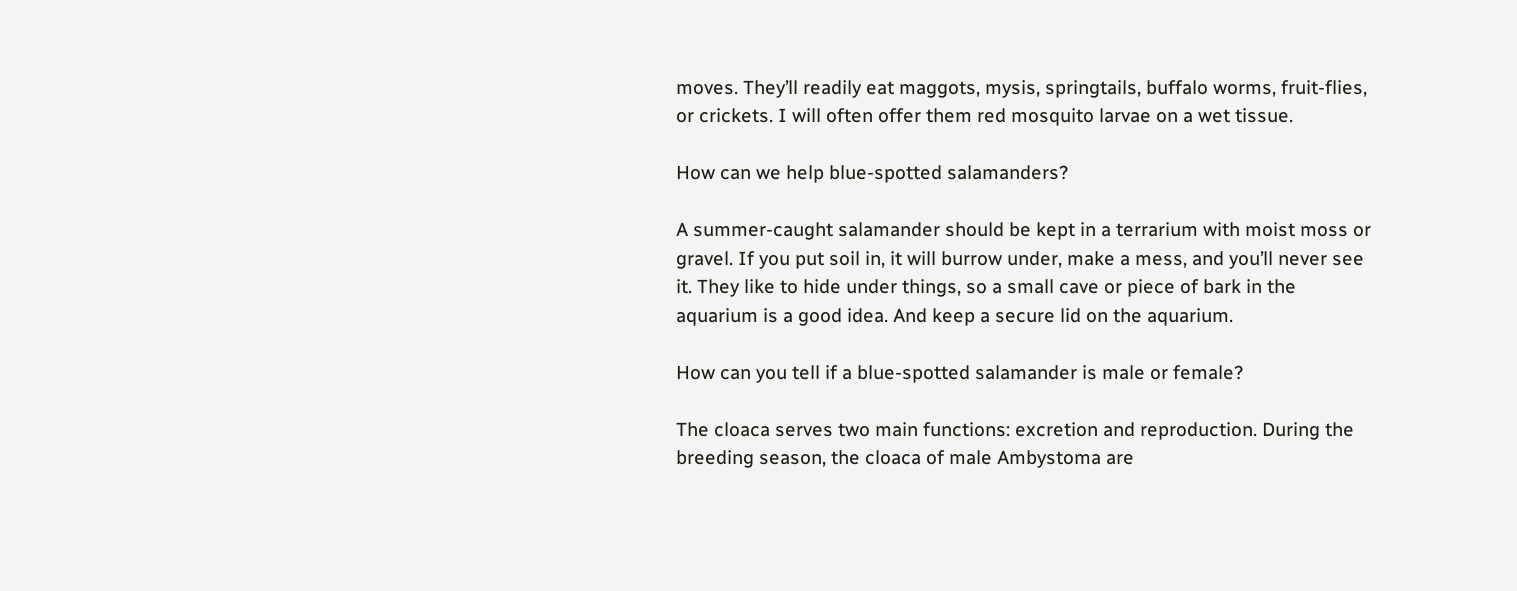moves. They’ll readily eat maggots, mysis, springtails, buffalo worms, fruit-flies, or crickets. I will often offer them red mosquito larvae on a wet tissue.

How can we help blue-spotted salamanders?

A summer-caught salamander should be kept in a terrarium with moist moss or gravel. If you put soil in, it will burrow under, make a mess, and you’ll never see it. They like to hide under things, so a small cave or piece of bark in the aquarium is a good idea. And keep a secure lid on the aquarium.

How can you tell if a blue-spotted salamander is male or female?

The cloaca serves two main functions: excretion and reproduction. During the breeding season, the cloaca of male Ambystoma are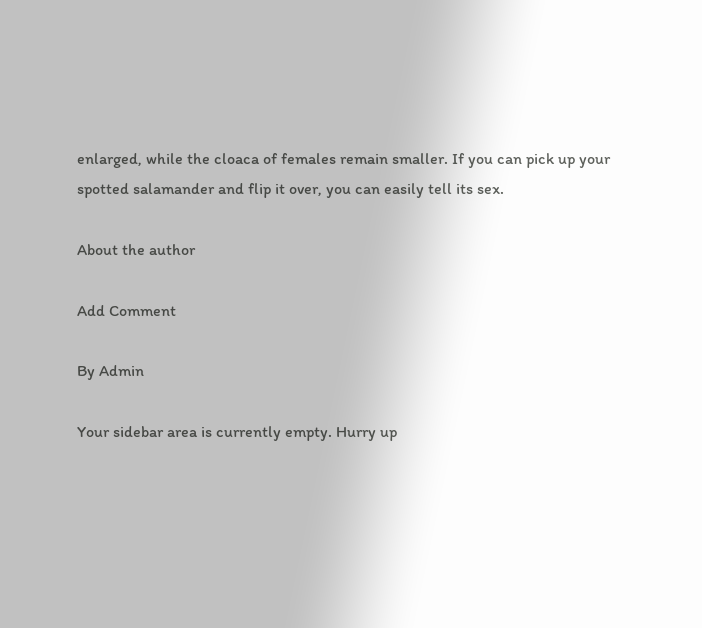enlarged, while the cloaca of females remain smaller. If you can pick up your spotted salamander and flip it over, you can easily tell its sex.

About the author

Add Comment

By Admin

Your sidebar area is currently empty. Hurry up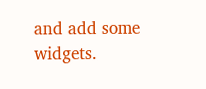and add some widgets.